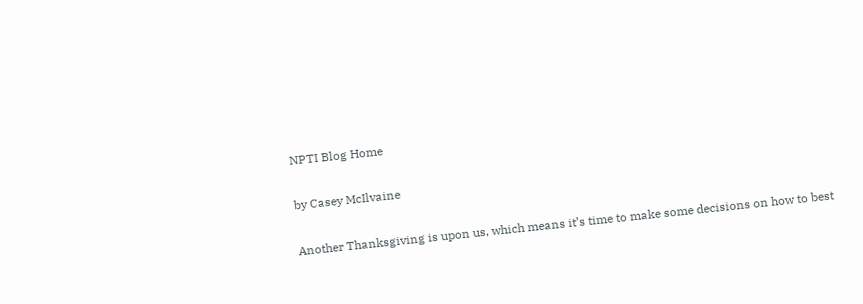NPTI Blog Home

by Casey McIlvaine

Another Thanksgiving is upon us, which means it’s time to make some decisions on how to best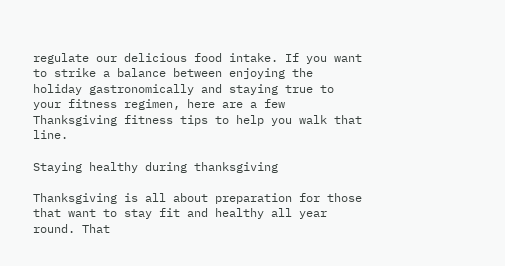regulate our delicious food intake. If you want to strike a balance between enjoying the holiday gastronomically and staying true to your fitness regimen, here are a few Thanksgiving fitness tips to help you walk that line.

Staying healthy during thanksgiving

Thanksgiving is all about preparation for those that want to stay fit and healthy all year round. That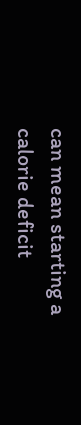can mean starting a calorie deficit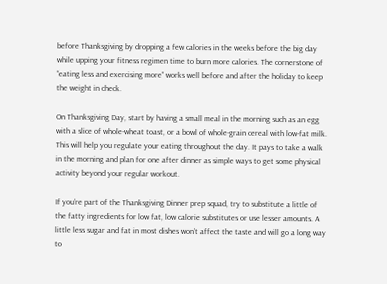before Thanksgiving by dropping a few calories in the weeks before the big day while upping your fitness regimen time to burn more calories. The cornerstone of “eating less and exercising more” works well before and after the holiday to keep the weight in check.

On Thanksgiving Day, start by having a small meal in the morning such as an egg with a slice of whole-wheat toast, or a bowl of whole-grain cereal with low-fat milk. This will help you regulate your eating throughout the day. It pays to take a walk in the morning and plan for one after dinner as simple ways to get some physical activity beyond your regular workout.

If you’re part of the Thanksgiving Dinner prep squad, try to substitute a little of the fatty ingredients for low fat, low calorie substitutes or use lesser amounts. A little less sugar and fat in most dishes won’t affect the taste and will go a long way to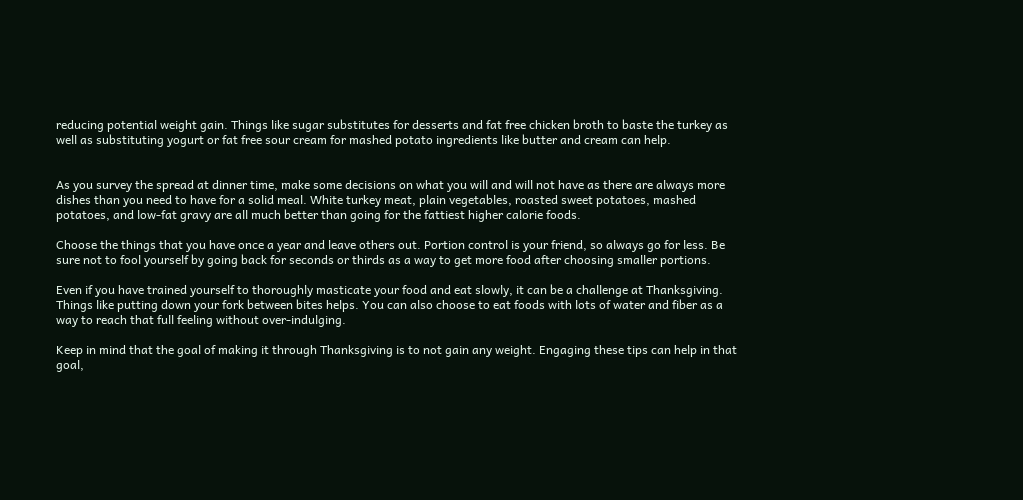reducing potential weight gain. Things like sugar substitutes for desserts and fat free chicken broth to baste the turkey as well as substituting yogurt or fat free sour cream for mashed potato ingredients like butter and cream can help.


As you survey the spread at dinner time, make some decisions on what you will and will not have as there are always more dishes than you need to have for a solid meal. White turkey meat, plain vegetables, roasted sweet potatoes, mashed potatoes, and low-fat gravy are all much better than going for the fattiest higher calorie foods.

Choose the things that you have once a year and leave others out. Portion control is your friend, so always go for less. Be sure not to fool yourself by going back for seconds or thirds as a way to get more food after choosing smaller portions.

Even if you have trained yourself to thoroughly masticate your food and eat slowly, it can be a challenge at Thanksgiving. Things like putting down your fork between bites helps. You can also choose to eat foods with lots of water and fiber as a way to reach that full feeling without over-indulging.

Keep in mind that the goal of making it through Thanksgiving is to not gain any weight. Engaging these tips can help in that goal,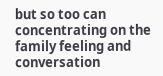but so too can concentrating on the family feeling and conversation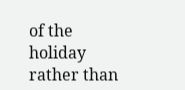of the holiday rather than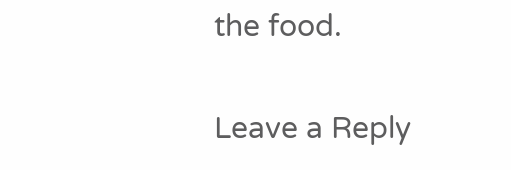the food.

Leave a Reply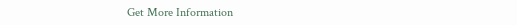Get More Information